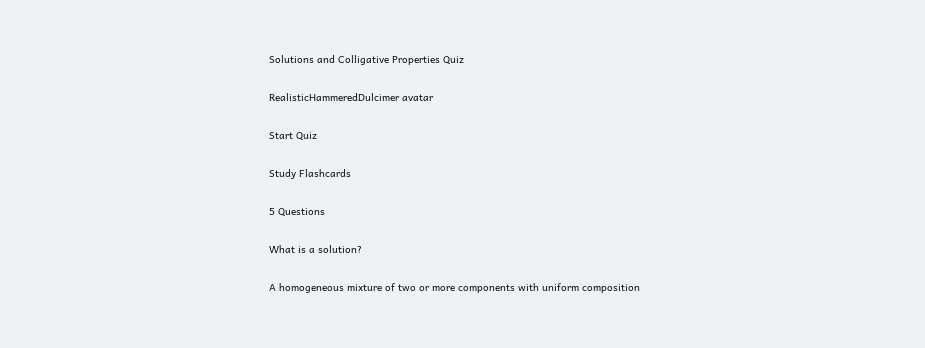Solutions and Colligative Properties Quiz

RealisticHammeredDulcimer avatar

Start Quiz

Study Flashcards

5 Questions

What is a solution?

A homogeneous mixture of two or more components with uniform composition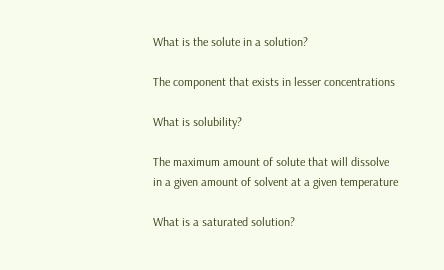What is the solute in a solution?

The component that exists in lesser concentrations

What is solubility?

The maximum amount of solute that will dissolve in a given amount of solvent at a given temperature

What is a saturated solution?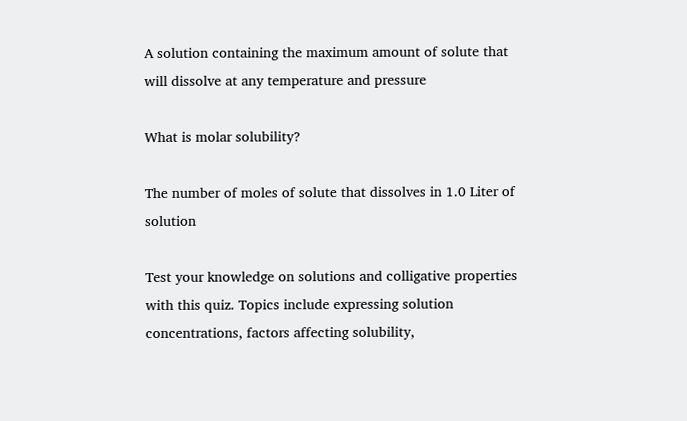A solution containing the maximum amount of solute that will dissolve at any temperature and pressure

What is molar solubility?

The number of moles of solute that dissolves in 1.0 Liter of solution

Test your knowledge on solutions and colligative properties with this quiz. Topics include expressing solution concentrations, factors affecting solubility,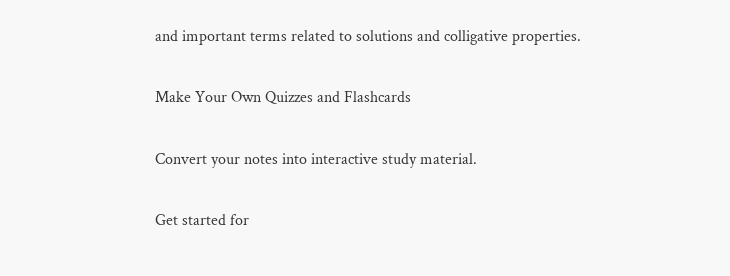and important terms related to solutions and colligative properties.

Make Your Own Quizzes and Flashcards

Convert your notes into interactive study material.

Get started for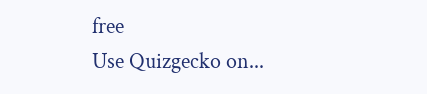free
Use Quizgecko on...